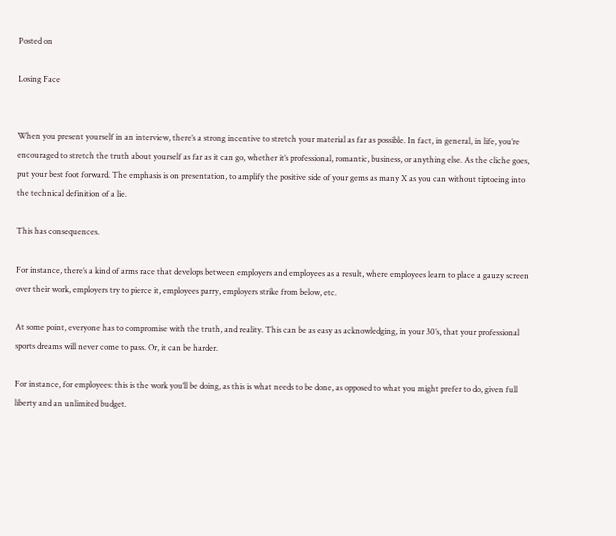Posted on

Losing Face


When you present yourself in an interview, there’s a strong incentive to stretch your material as far as possible. In fact, in general, in life, you’re encouraged to stretch the truth about yourself as far as it can go, whether it’s professional, romantic, business, or anything else. As the cliche goes, put your best foot forward. The emphasis is on presentation, to amplify the positive side of your gems as many X as you can without tiptoeing into the technical definition of a lie.

This has consequences.

For instance, there’s a kind of arms race that develops between employers and employees as a result, where employees learn to place a gauzy screen over their work, employers try to pierce it, employees parry, employers strike from below, etc.

At some point, everyone has to compromise with the truth, and reality. This can be as easy as acknowledging, in your 30’s, that your professional sports dreams will never come to pass. Or, it can be harder.

For instance, for employees: this is the work you’ll be doing, as this is what needs to be done, as opposed to what you might prefer to do, given full liberty and an unlimited budget.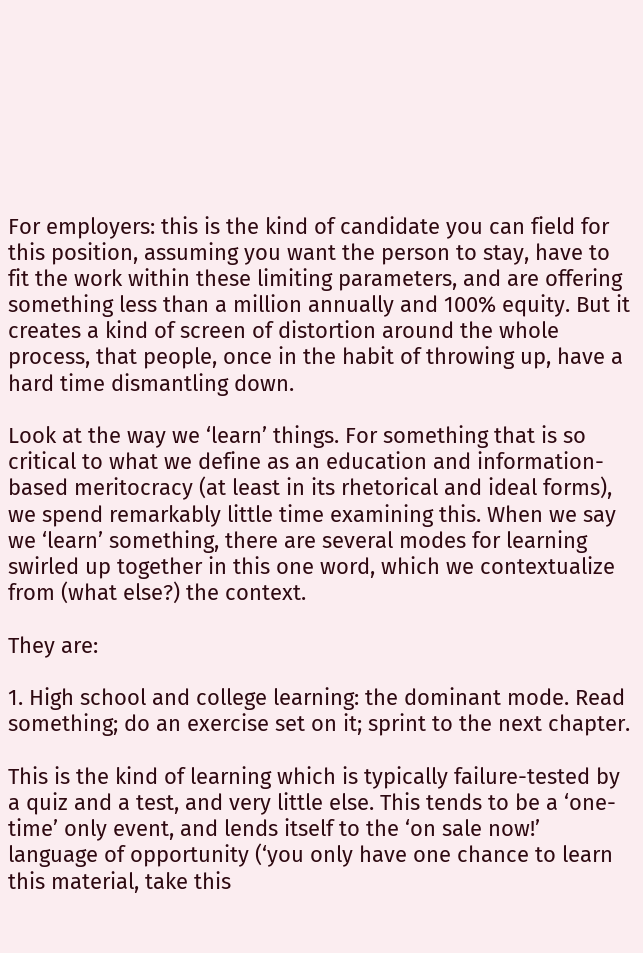For employers: this is the kind of candidate you can field for this position, assuming you want the person to stay, have to fit the work within these limiting parameters, and are offering something less than a million annually and 100% equity. But it creates a kind of screen of distortion around the whole process, that people, once in the habit of throwing up, have a hard time dismantling down.

Look at the way we ‘learn’ things. For something that is so critical to what we define as an education and information-based meritocracy (at least in its rhetorical and ideal forms), we spend remarkably little time examining this. When we say we ‘learn’ something, there are several modes for learning swirled up together in this one word, which we contextualize from (what else?) the context.

They are:

1. High school and college learning: the dominant mode. Read something; do an exercise set on it; sprint to the next chapter.

This is the kind of learning which is typically failure-tested by a quiz and a test, and very little else. This tends to be a ‘one-time’ only event, and lends itself to the ‘on sale now!’ language of opportunity (‘you only have one chance to learn this material, take this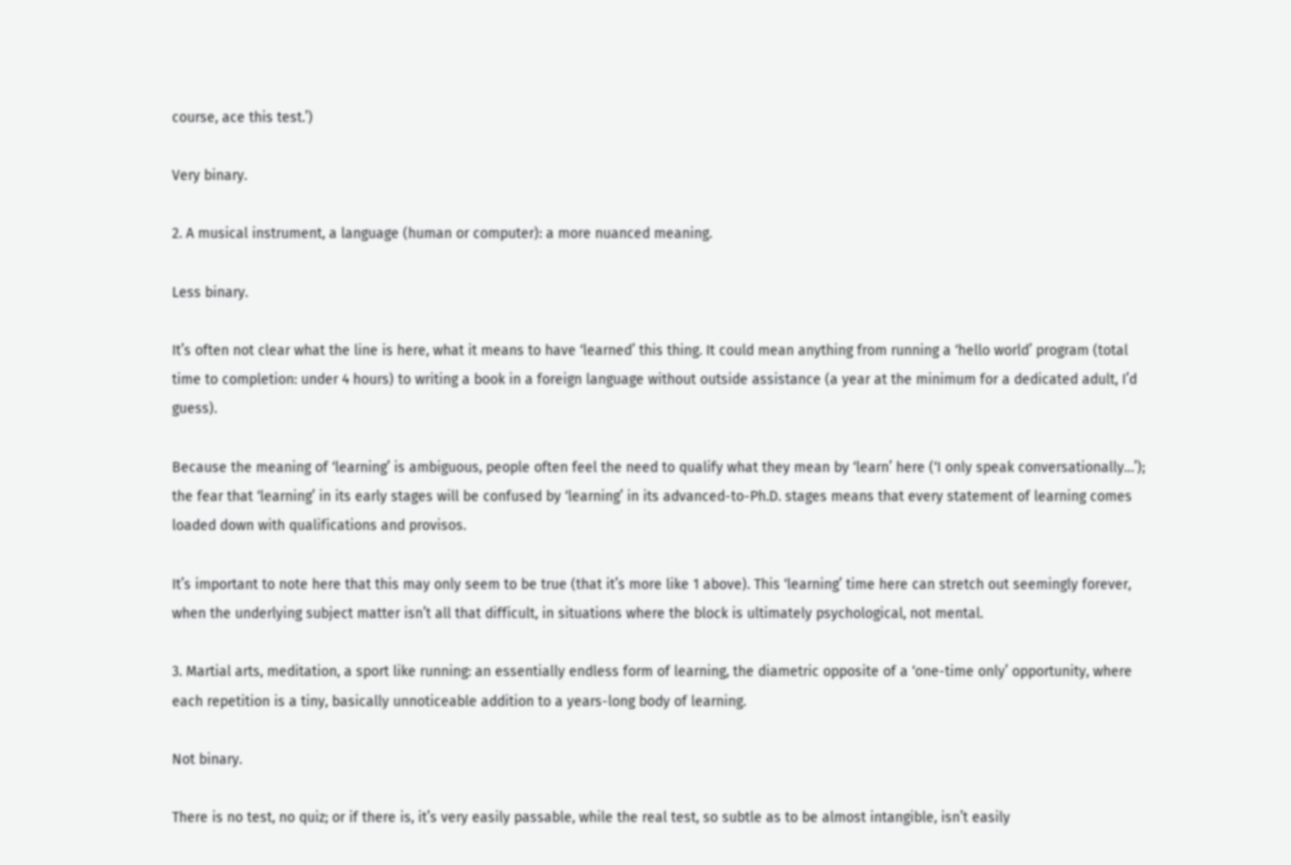course, ace this test.’)

Very binary.

2. A musical instrument, a language (human or computer): a more nuanced meaning.

Less binary.

It’s often not clear what the line is here, what it means to have ‘learned’ this thing. It could mean anything from running a ‘hello world’ program (total time to completion: under 4 hours) to writing a book in a foreign language without outside assistance (a year at the minimum for a dedicated adult, I’d guess).

Because the meaning of ‘learning’ is ambiguous, people often feel the need to qualify what they mean by ‘learn’ here (‘I only speak conversationally…’); the fear that ‘learning’ in its early stages will be confused by ‘learning’ in its advanced-to-Ph.D. stages means that every statement of learning comes loaded down with qualifications and provisos.

It’s important to note here that this may only seem to be true (that it’s more like 1 above). This ‘learning’ time here can stretch out seemingly forever, when the underlying subject matter isn’t all that difficult, in situations where the block is ultimately psychological, not mental.

3. Martial arts, meditation, a sport like running: an essentially endless form of learning, the diametric opposite of a ‘one-time only’ opportunity, where each repetition is a tiny, basically unnoticeable addition to a years-long body of learning.

Not binary.

There is no test, no quiz; or if there is, it’s very easily passable, while the real test, so subtle as to be almost intangible, isn’t easily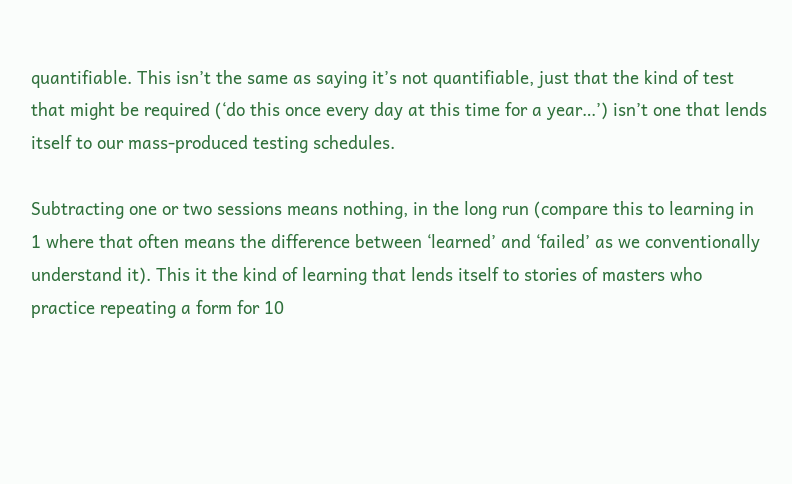quantifiable. This isn’t the same as saying it’s not quantifiable, just that the kind of test that might be required (‘do this once every day at this time for a year…’) isn’t one that lends itself to our mass-produced testing schedules.

Subtracting one or two sessions means nothing, in the long run (compare this to learning in 1 where that often means the difference between ‘learned’ and ‘failed’ as we conventionally understand it). This it the kind of learning that lends itself to stories of masters who practice repeating a form for 10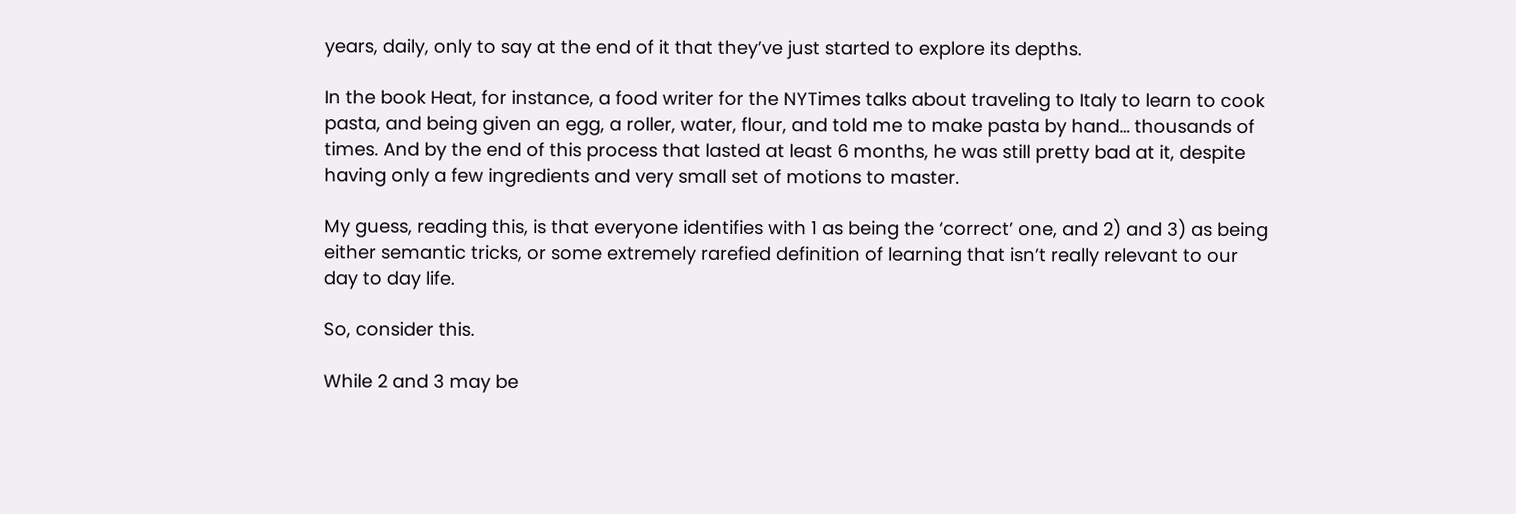years, daily, only to say at the end of it that they’ve just started to explore its depths.

In the book Heat, for instance, a food writer for the NYTimes talks about traveling to Italy to learn to cook pasta, and being given an egg, a roller, water, flour, and told me to make pasta by hand… thousands of times. And by the end of this process that lasted at least 6 months, he was still pretty bad at it, despite having only a few ingredients and very small set of motions to master.

My guess, reading this, is that everyone identifies with 1 as being the ‘correct’ one, and 2) and 3) as being either semantic tricks, or some extremely rarefied definition of learning that isn’t really relevant to our day to day life.

So, consider this.

While 2 and 3 may be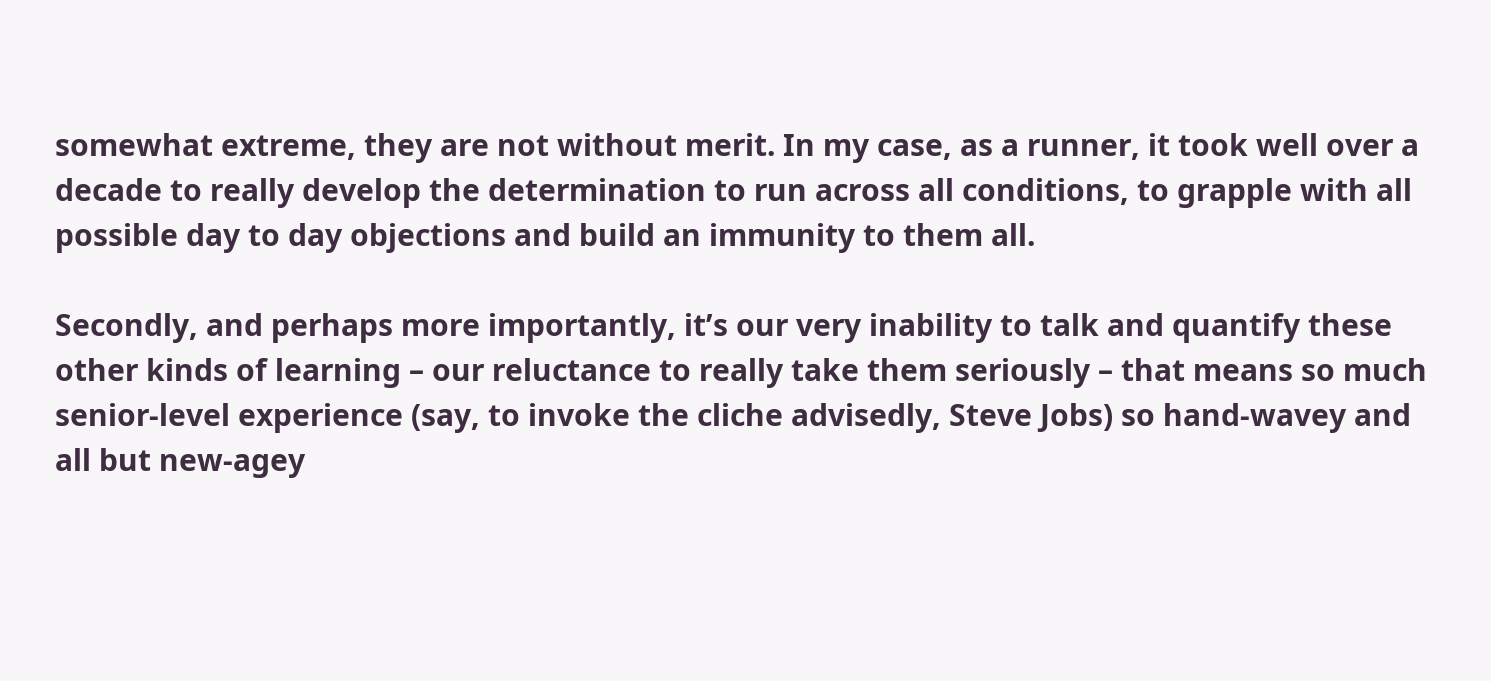somewhat extreme, they are not without merit. In my case, as a runner, it took well over a decade to really develop the determination to run across all conditions, to grapple with all possible day to day objections and build an immunity to them all.

Secondly, and perhaps more importantly, it’s our very inability to talk and quantify these other kinds of learning – our reluctance to really take them seriously – that means so much senior-level experience (say, to invoke the cliche advisedly, Steve Jobs) so hand-wavey and all but new-agey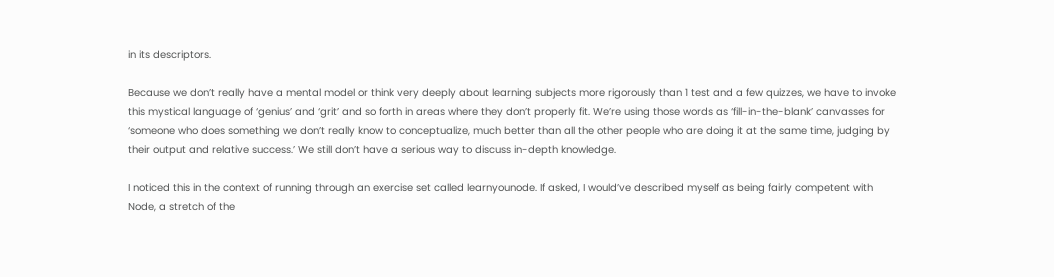in its descriptors.

Because we don’t really have a mental model or think very deeply about learning subjects more rigorously than 1 test and a few quizzes, we have to invoke this mystical language of ‘genius’ and ‘grit’ and so forth in areas where they don’t properly fit. We’re using those words as ‘fill-in-the-blank’ canvasses for ‘someone who does something we don’t really know to conceptualize, much better than all the other people who are doing it at the same time, judging by their output and relative success.’ We still don’t have a serious way to discuss in-depth knowledge.

I noticed this in the context of running through an exercise set called learnyounode. If asked, I would’ve described myself as being fairly competent with Node, a stretch of the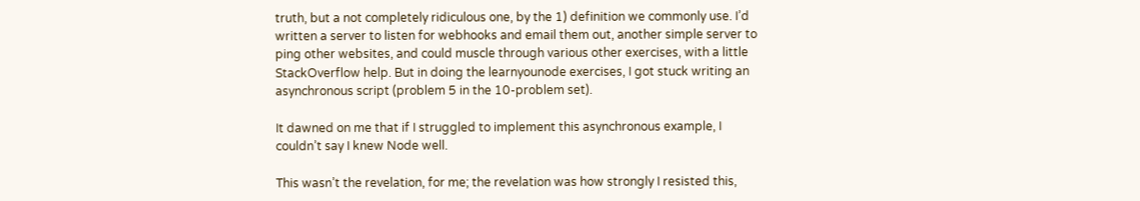truth, but a not completely ridiculous one, by the 1) definition we commonly use. I’d written a server to listen for webhooks and email them out, another simple server to ping other websites, and could muscle through various other exercises, with a little StackOverflow help. But in doing the learnyounode exercises, I got stuck writing an asynchronous script (problem 5 in the 10-problem set).

It dawned on me that if I struggled to implement this asynchronous example, I couldn’t say I knew Node well.

This wasn’t the revelation, for me; the revelation was how strongly I resisted this,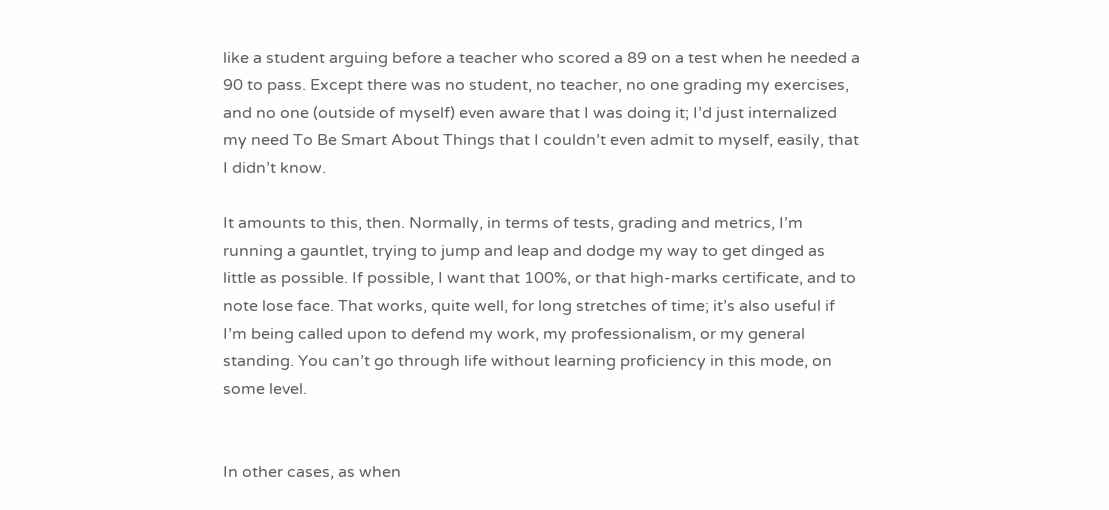like a student arguing before a teacher who scored a 89 on a test when he needed a 90 to pass. Except there was no student, no teacher, no one grading my exercises, and no one (outside of myself) even aware that I was doing it; I’d just internalized my need To Be Smart About Things that I couldn’t even admit to myself, easily, that I didn’t know.

It amounts to this, then. Normally, in terms of tests, grading and metrics, I’m running a gauntlet, trying to jump and leap and dodge my way to get dinged as little as possible. If possible, I want that 100%, or that high-marks certificate, and to note lose face. That works, quite well, for long stretches of time; it’s also useful if I’m being called upon to defend my work, my professionalism, or my general standing. You can’t go through life without learning proficiency in this mode, on some level.


In other cases, as when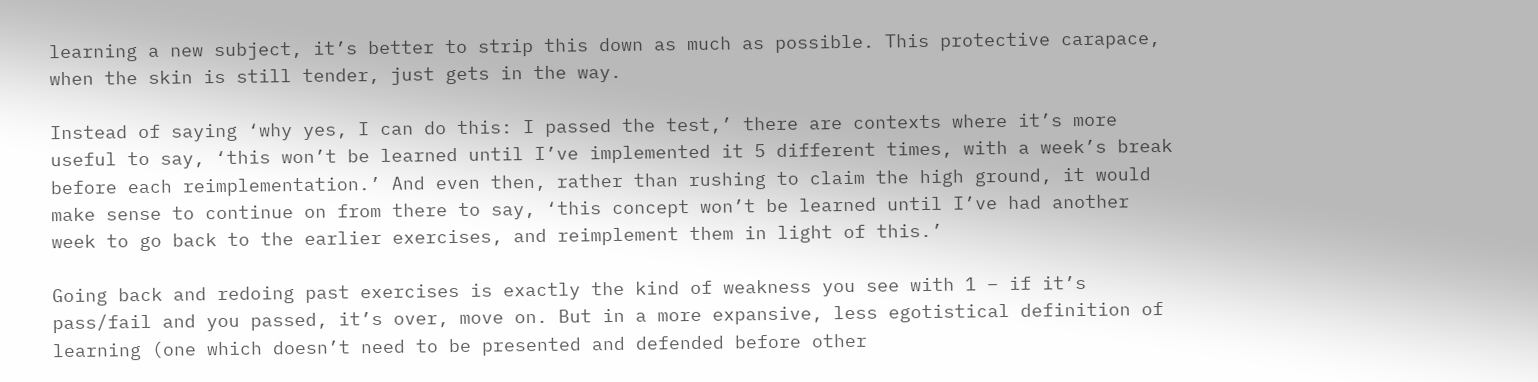learning a new subject, it’s better to strip this down as much as possible. This protective carapace, when the skin is still tender, just gets in the way.

Instead of saying ‘why yes, I can do this: I passed the test,’ there are contexts where it’s more useful to say, ‘this won’t be learned until I’ve implemented it 5 different times, with a week’s break before each reimplementation.’ And even then, rather than rushing to claim the high ground, it would make sense to continue on from there to say, ‘this concept won’t be learned until I’ve had another week to go back to the earlier exercises, and reimplement them in light of this.’

Going back and redoing past exercises is exactly the kind of weakness you see with 1 – if it’s pass/fail and you passed, it’s over, move on. But in a more expansive, less egotistical definition of learning (one which doesn’t need to be presented and defended before other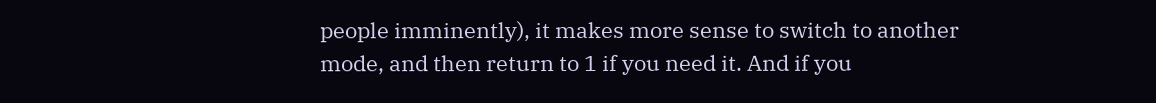people imminently), it makes more sense to switch to another mode, and then return to 1 if you need it. And if you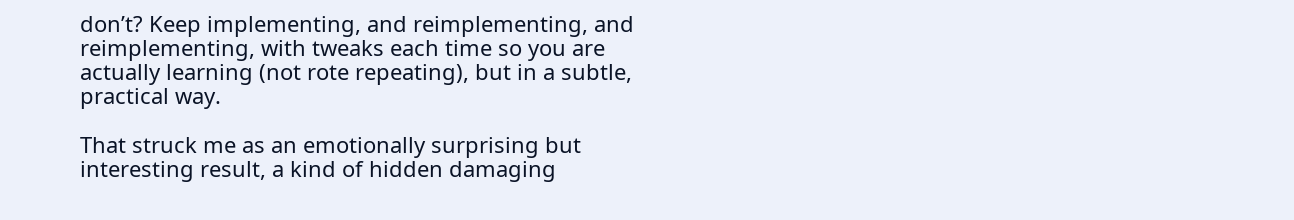don’t? Keep implementing, and reimplementing, and reimplementing, with tweaks each time so you are actually learning (not rote repeating), but in a subtle, practical way.

That struck me as an emotionally surprising but interesting result, a kind of hidden damaging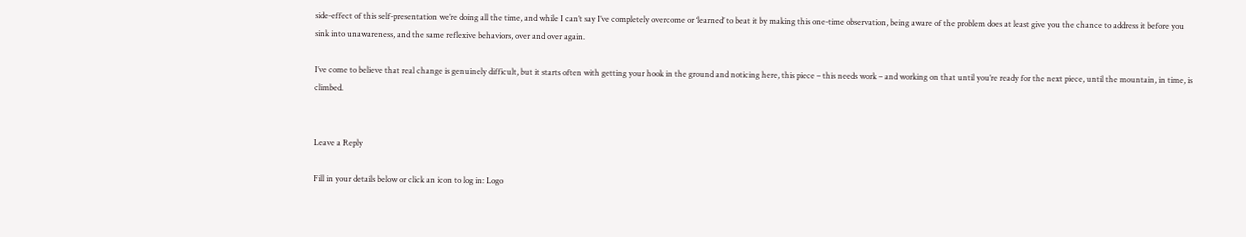side-effect of this self-presentation we’re doing all the time, and while I can’t say I’ve completely overcome or ‘learned’ to beat it by making this one-time observation, being aware of the problem does at least give you the chance to address it before you sink into unawareness, and the same reflexive behaviors, over and over again.

I’ve come to believe that real change is genuinely difficult, but it starts often with getting your hook in the ground and noticing here, this piece – this needs work – and working on that until you’re ready for the next piece, until the mountain, in time, is climbed.


Leave a Reply

Fill in your details below or click an icon to log in: Logo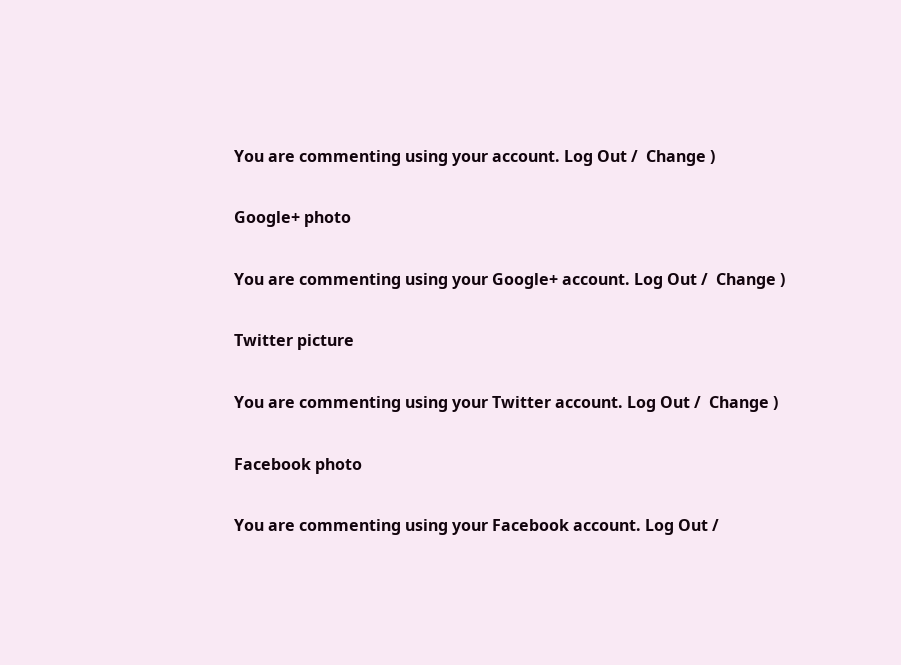You are commenting using your account. Log Out /  Change )

Google+ photo

You are commenting using your Google+ account. Log Out /  Change )

Twitter picture

You are commenting using your Twitter account. Log Out /  Change )

Facebook photo

You are commenting using your Facebook account. Log Out /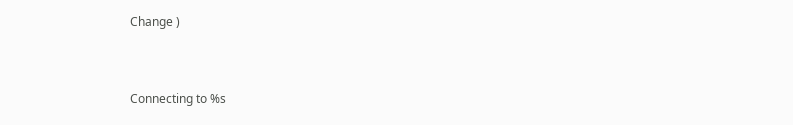Change )


Connecting to %s